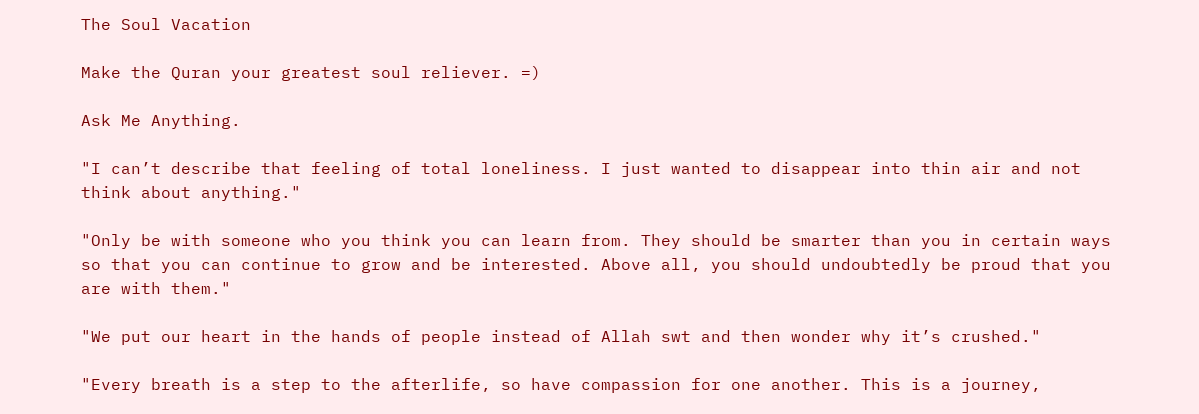The Soul Vacation

Make the Quran your greatest soul reliever. =)

Ask Me Anything.

"I can’t describe that feeling of total loneliness. I just wanted to disappear into thin air and not think about anything."

"Only be with someone who you think you can learn from. They should be smarter than you in certain ways so that you can continue to grow and be interested. Above all, you should undoubtedly be proud that you are with them."

"We put our heart in the hands of people instead of Allah swt and then wonder why it’s crushed."

"Every breath is a step to the afterlife, so have compassion for one another. This is a journey,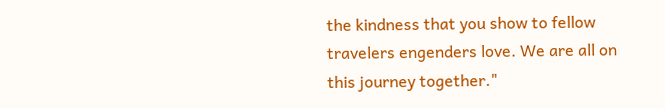the kindness that you show to fellow travelers engenders love. We are all on this journey together."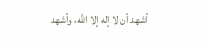أشهد أن لا إله إلا الله، وأشهد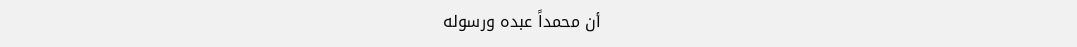أن محمداً عبده ورسوله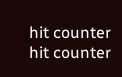hit counter
hit counter